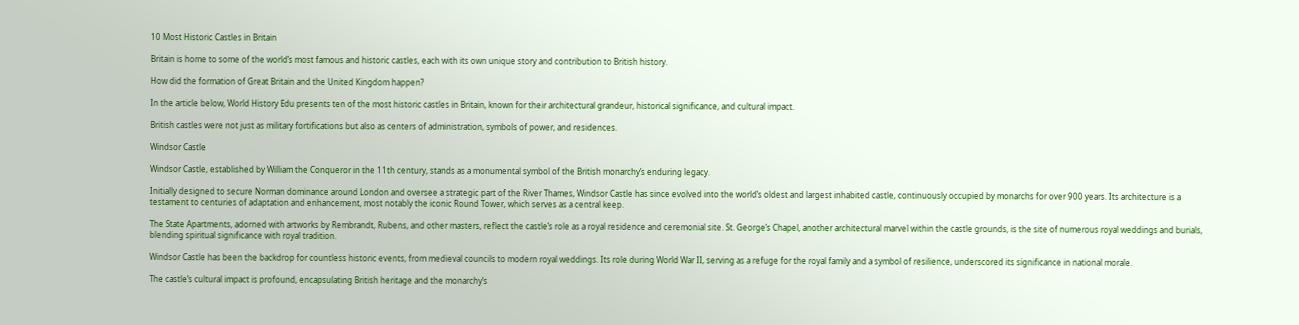10 Most Historic Castles in Britain

Britain is home to some of the world’s most famous and historic castles, each with its own unique story and contribution to British history.

How did the formation of Great Britain and the United Kingdom happen?

In the article below, World History Edu presents ten of the most historic castles in Britain, known for their architectural grandeur, historical significance, and cultural impact.

British castles were not just as military fortifications but also as centers of administration, symbols of power, and residences.

Windsor Castle

Windsor Castle, established by William the Conqueror in the 11th century, stands as a monumental symbol of the British monarchy’s enduring legacy.

Initially designed to secure Norman dominance around London and oversee a strategic part of the River Thames, Windsor Castle has since evolved into the world’s oldest and largest inhabited castle, continuously occupied by monarchs for over 900 years. Its architecture is a testament to centuries of adaptation and enhancement, most notably the iconic Round Tower, which serves as a central keep.

The State Apartments, adorned with artworks by Rembrandt, Rubens, and other masters, reflect the castle’s role as a royal residence and ceremonial site. St. George’s Chapel, another architectural marvel within the castle grounds, is the site of numerous royal weddings and burials, blending spiritual significance with royal tradition.

Windsor Castle has been the backdrop for countless historic events, from medieval councils to modern royal weddings. Its role during World War II, serving as a refuge for the royal family and a symbol of resilience, underscored its significance in national morale.

The castle’s cultural impact is profound, encapsulating British heritage and the monarchy’s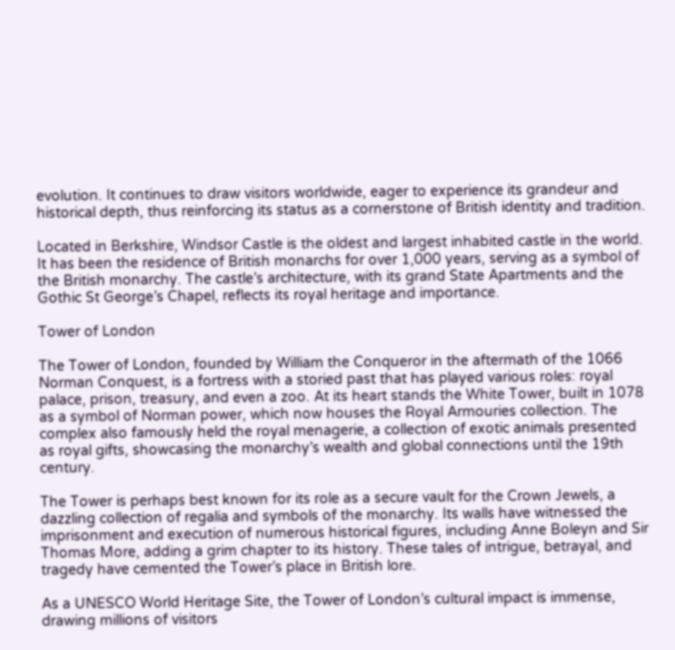evolution. It continues to draw visitors worldwide, eager to experience its grandeur and historical depth, thus reinforcing its status as a cornerstone of British identity and tradition.

Located in Berkshire, Windsor Castle is the oldest and largest inhabited castle in the world. It has been the residence of British monarchs for over 1,000 years, serving as a symbol of the British monarchy. The castle’s architecture, with its grand State Apartments and the Gothic St George’s Chapel, reflects its royal heritage and importance.

Tower of London

The Tower of London, founded by William the Conqueror in the aftermath of the 1066 Norman Conquest, is a fortress with a storied past that has played various roles: royal palace, prison, treasury, and even a zoo. At its heart stands the White Tower, built in 1078 as a symbol of Norman power, which now houses the Royal Armouries collection. The complex also famously held the royal menagerie, a collection of exotic animals presented as royal gifts, showcasing the monarchy’s wealth and global connections until the 19th century.

The Tower is perhaps best known for its role as a secure vault for the Crown Jewels, a dazzling collection of regalia and symbols of the monarchy. Its walls have witnessed the imprisonment and execution of numerous historical figures, including Anne Boleyn and Sir Thomas More, adding a grim chapter to its history. These tales of intrigue, betrayal, and tragedy have cemented the Tower’s place in British lore.

As a UNESCO World Heritage Site, the Tower of London’s cultural impact is immense, drawing millions of visitors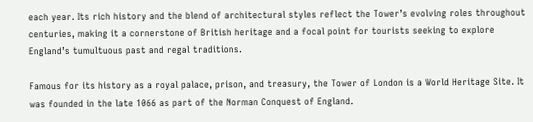each year. Its rich history and the blend of architectural styles reflect the Tower’s evolving roles throughout centuries, making it a cornerstone of British heritage and a focal point for tourists seeking to explore England’s tumultuous past and regal traditions.

Famous for its history as a royal palace, prison, and treasury, the Tower of London is a World Heritage Site. It was founded in the late 1066 as part of the Norman Conquest of England.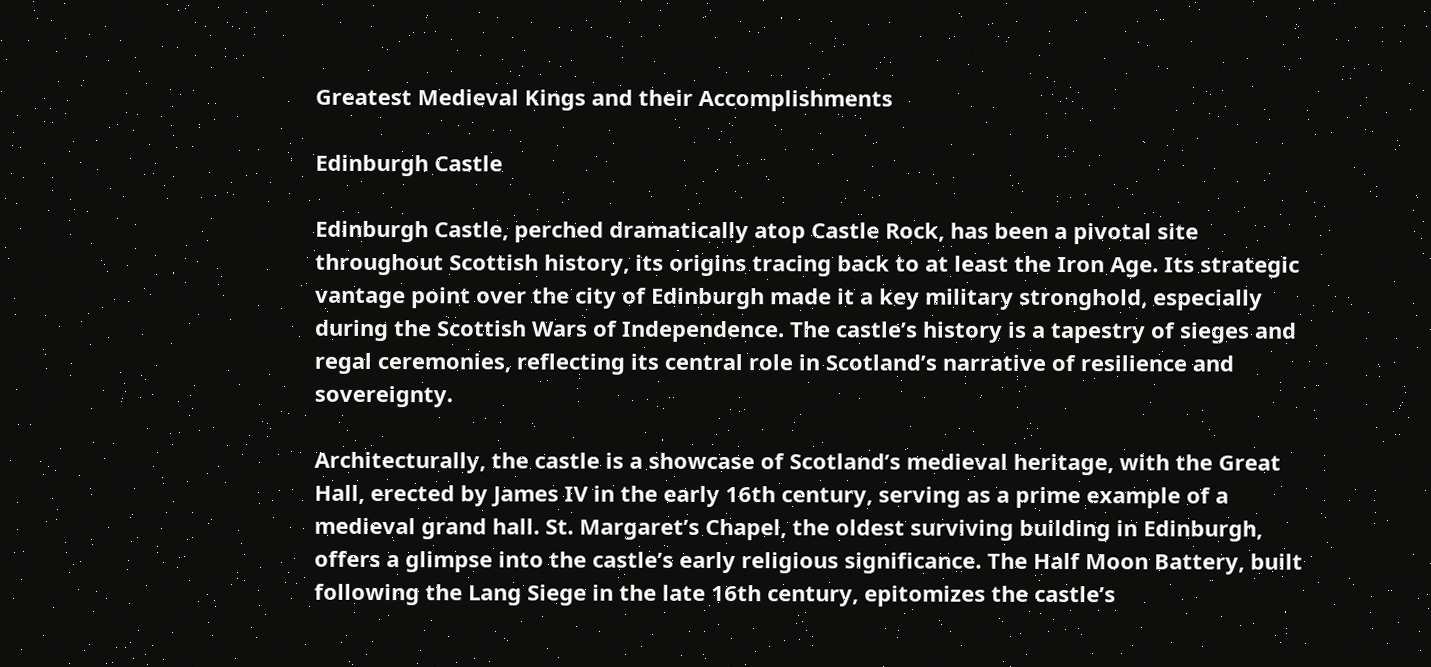Greatest Medieval Kings and their Accomplishments

Edinburgh Castle

Edinburgh Castle, perched dramatically atop Castle Rock, has been a pivotal site throughout Scottish history, its origins tracing back to at least the Iron Age. Its strategic vantage point over the city of Edinburgh made it a key military stronghold, especially during the Scottish Wars of Independence. The castle’s history is a tapestry of sieges and regal ceremonies, reflecting its central role in Scotland’s narrative of resilience and sovereignty.

Architecturally, the castle is a showcase of Scotland’s medieval heritage, with the Great Hall, erected by James IV in the early 16th century, serving as a prime example of a medieval grand hall. St. Margaret’s Chapel, the oldest surviving building in Edinburgh, offers a glimpse into the castle’s early religious significance. The Half Moon Battery, built following the Lang Siege in the late 16th century, epitomizes the castle’s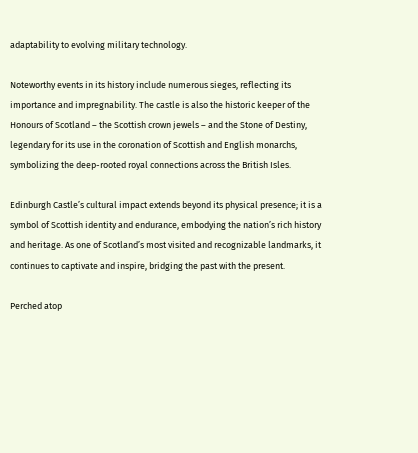adaptability to evolving military technology.

Noteworthy events in its history include numerous sieges, reflecting its importance and impregnability. The castle is also the historic keeper of the Honours of Scotland – the Scottish crown jewels – and the Stone of Destiny, legendary for its use in the coronation of Scottish and English monarchs, symbolizing the deep-rooted royal connections across the British Isles.

Edinburgh Castle’s cultural impact extends beyond its physical presence; it is a symbol of Scottish identity and endurance, embodying the nation’s rich history and heritage. As one of Scotland’s most visited and recognizable landmarks, it continues to captivate and inspire, bridging the past with the present.

Perched atop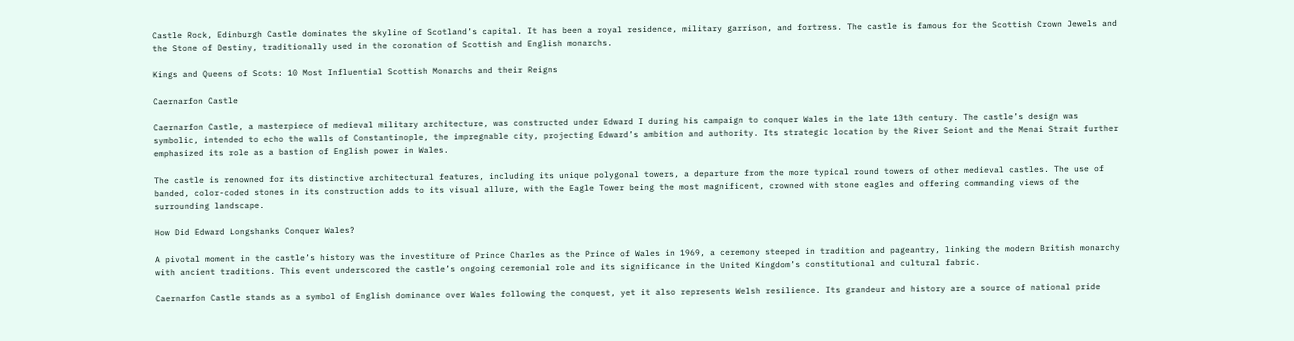Castle Rock, Edinburgh Castle dominates the skyline of Scotland’s capital. It has been a royal residence, military garrison, and fortress. The castle is famous for the Scottish Crown Jewels and the Stone of Destiny, traditionally used in the coronation of Scottish and English monarchs.

Kings and Queens of Scots: 10 Most Influential Scottish Monarchs and their Reigns

Caernarfon Castle

Caernarfon Castle, a masterpiece of medieval military architecture, was constructed under Edward I during his campaign to conquer Wales in the late 13th century. The castle’s design was symbolic, intended to echo the walls of Constantinople, the impregnable city, projecting Edward’s ambition and authority. Its strategic location by the River Seiont and the Menai Strait further emphasized its role as a bastion of English power in Wales.

The castle is renowned for its distinctive architectural features, including its unique polygonal towers, a departure from the more typical round towers of other medieval castles. The use of banded, color-coded stones in its construction adds to its visual allure, with the Eagle Tower being the most magnificent, crowned with stone eagles and offering commanding views of the surrounding landscape.

How Did Edward Longshanks Conquer Wales?

A pivotal moment in the castle’s history was the investiture of Prince Charles as the Prince of Wales in 1969, a ceremony steeped in tradition and pageantry, linking the modern British monarchy with ancient traditions. This event underscored the castle’s ongoing ceremonial role and its significance in the United Kingdom’s constitutional and cultural fabric.

Caernarfon Castle stands as a symbol of English dominance over Wales following the conquest, yet it also represents Welsh resilience. Its grandeur and history are a source of national pride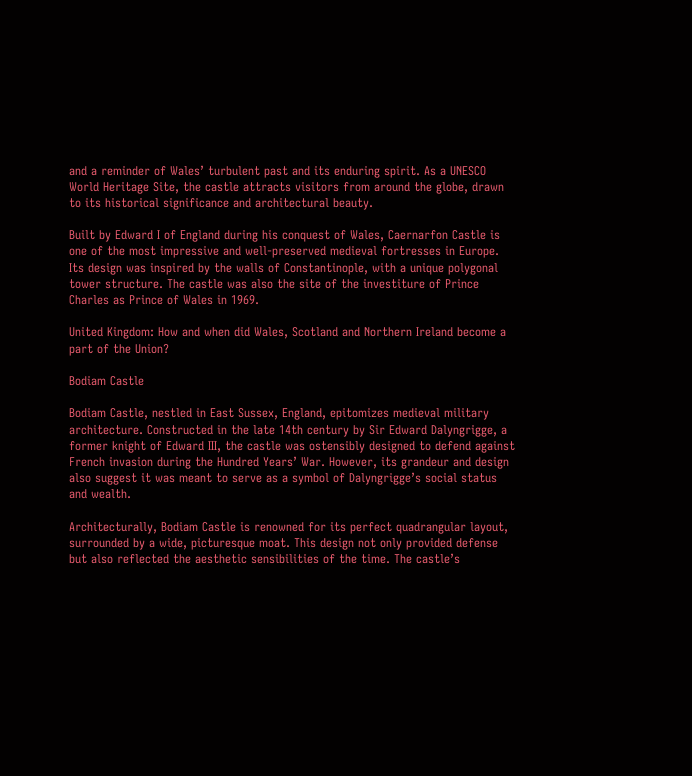and a reminder of Wales’ turbulent past and its enduring spirit. As a UNESCO World Heritage Site, the castle attracts visitors from around the globe, drawn to its historical significance and architectural beauty.

Built by Edward I of England during his conquest of Wales, Caernarfon Castle is one of the most impressive and well-preserved medieval fortresses in Europe. Its design was inspired by the walls of Constantinople, with a unique polygonal tower structure. The castle was also the site of the investiture of Prince Charles as Prince of Wales in 1969.

United Kingdom: How and when did Wales, Scotland and Northern Ireland become a part of the Union?

Bodiam Castle

Bodiam Castle, nestled in East Sussex, England, epitomizes medieval military architecture. Constructed in the late 14th century by Sir Edward Dalyngrigge, a former knight of Edward III, the castle was ostensibly designed to defend against French invasion during the Hundred Years’ War. However, its grandeur and design also suggest it was meant to serve as a symbol of Dalyngrigge’s social status and wealth.

Architecturally, Bodiam Castle is renowned for its perfect quadrangular layout, surrounded by a wide, picturesque moat. This design not only provided defense but also reflected the aesthetic sensibilities of the time. The castle’s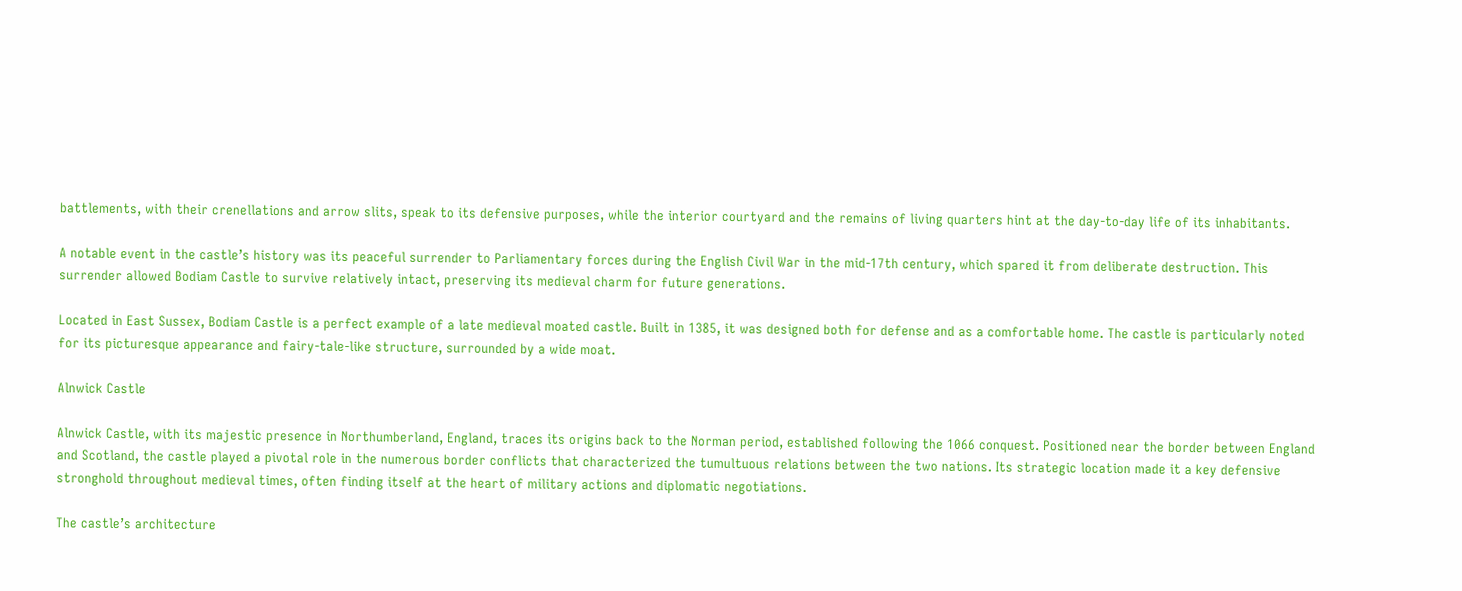battlements, with their crenellations and arrow slits, speak to its defensive purposes, while the interior courtyard and the remains of living quarters hint at the day-to-day life of its inhabitants.

A notable event in the castle’s history was its peaceful surrender to Parliamentary forces during the English Civil War in the mid-17th century, which spared it from deliberate destruction. This surrender allowed Bodiam Castle to survive relatively intact, preserving its medieval charm for future generations.

Located in East Sussex, Bodiam Castle is a perfect example of a late medieval moated castle. Built in 1385, it was designed both for defense and as a comfortable home. The castle is particularly noted for its picturesque appearance and fairy-tale-like structure, surrounded by a wide moat.

Alnwick Castle

Alnwick Castle, with its majestic presence in Northumberland, England, traces its origins back to the Norman period, established following the 1066 conquest. Positioned near the border between England and Scotland, the castle played a pivotal role in the numerous border conflicts that characterized the tumultuous relations between the two nations. Its strategic location made it a key defensive stronghold throughout medieval times, often finding itself at the heart of military actions and diplomatic negotiations.

The castle’s architecture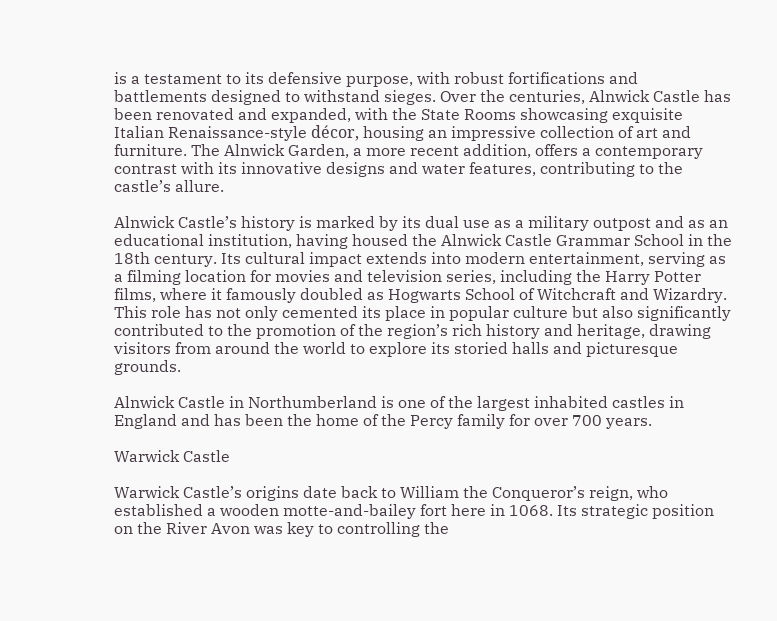is a testament to its defensive purpose, with robust fortifications and battlements designed to withstand sieges. Over the centuries, Alnwick Castle has been renovated and expanded, with the State Rooms showcasing exquisite Italian Renaissance-style décor, housing an impressive collection of art and furniture. The Alnwick Garden, a more recent addition, offers a contemporary contrast with its innovative designs and water features, contributing to the castle’s allure.

Alnwick Castle’s history is marked by its dual use as a military outpost and as an educational institution, having housed the Alnwick Castle Grammar School in the 18th century. Its cultural impact extends into modern entertainment, serving as a filming location for movies and television series, including the Harry Potter films, where it famously doubled as Hogwarts School of Witchcraft and Wizardry. This role has not only cemented its place in popular culture but also significantly contributed to the promotion of the region’s rich history and heritage, drawing visitors from around the world to explore its storied halls and picturesque grounds.

Alnwick Castle in Northumberland is one of the largest inhabited castles in England and has been the home of the Percy family for over 700 years.

Warwick Castle

Warwick Castle’s origins date back to William the Conqueror’s reign, who established a wooden motte-and-bailey fort here in 1068. Its strategic position on the River Avon was key to controlling the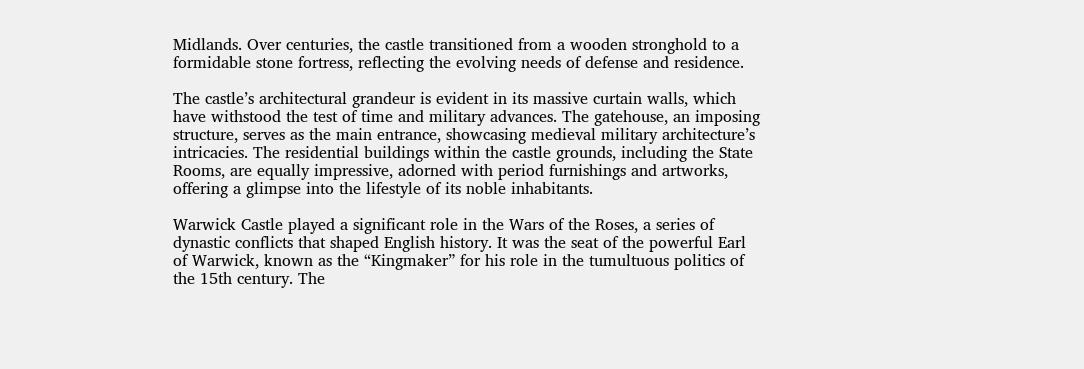Midlands. Over centuries, the castle transitioned from a wooden stronghold to a formidable stone fortress, reflecting the evolving needs of defense and residence.

The castle’s architectural grandeur is evident in its massive curtain walls, which have withstood the test of time and military advances. The gatehouse, an imposing structure, serves as the main entrance, showcasing medieval military architecture’s intricacies. The residential buildings within the castle grounds, including the State Rooms, are equally impressive, adorned with period furnishings and artworks, offering a glimpse into the lifestyle of its noble inhabitants.

Warwick Castle played a significant role in the Wars of the Roses, a series of dynastic conflicts that shaped English history. It was the seat of the powerful Earl of Warwick, known as the “Kingmaker” for his role in the tumultuous politics of the 15th century. The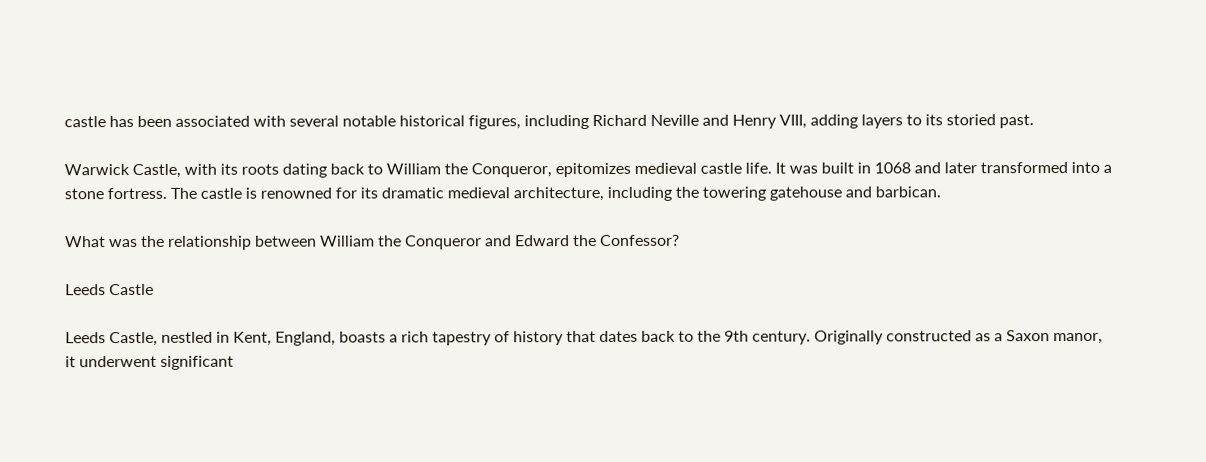castle has been associated with several notable historical figures, including Richard Neville and Henry VIII, adding layers to its storied past.

Warwick Castle, with its roots dating back to William the Conqueror, epitomizes medieval castle life. It was built in 1068 and later transformed into a stone fortress. The castle is renowned for its dramatic medieval architecture, including the towering gatehouse and barbican.

What was the relationship between William the Conqueror and Edward the Confessor?

Leeds Castle

Leeds Castle, nestled in Kent, England, boasts a rich tapestry of history that dates back to the 9th century. Originally constructed as a Saxon manor, it underwent significant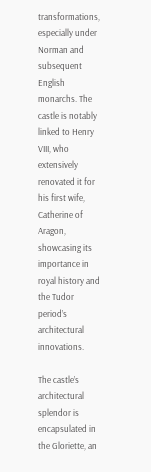transformations, especially under Norman and subsequent English monarchs. The castle is notably linked to Henry VIII, who extensively renovated it for his first wife, Catherine of Aragon, showcasing its importance in royal history and the Tudor period’s architectural innovations.

The castle’s architectural splendor is encapsulated in the Gloriette, an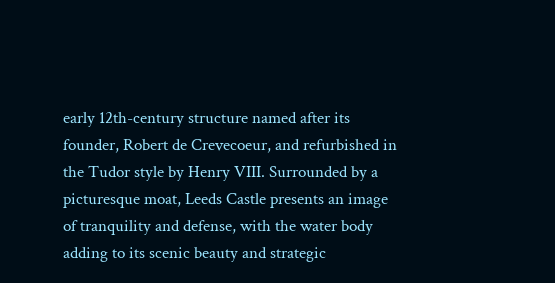early 12th-century structure named after its founder, Robert de Crevecoeur, and refurbished in the Tudor style by Henry VIII. Surrounded by a picturesque moat, Leeds Castle presents an image of tranquility and defense, with the water body adding to its scenic beauty and strategic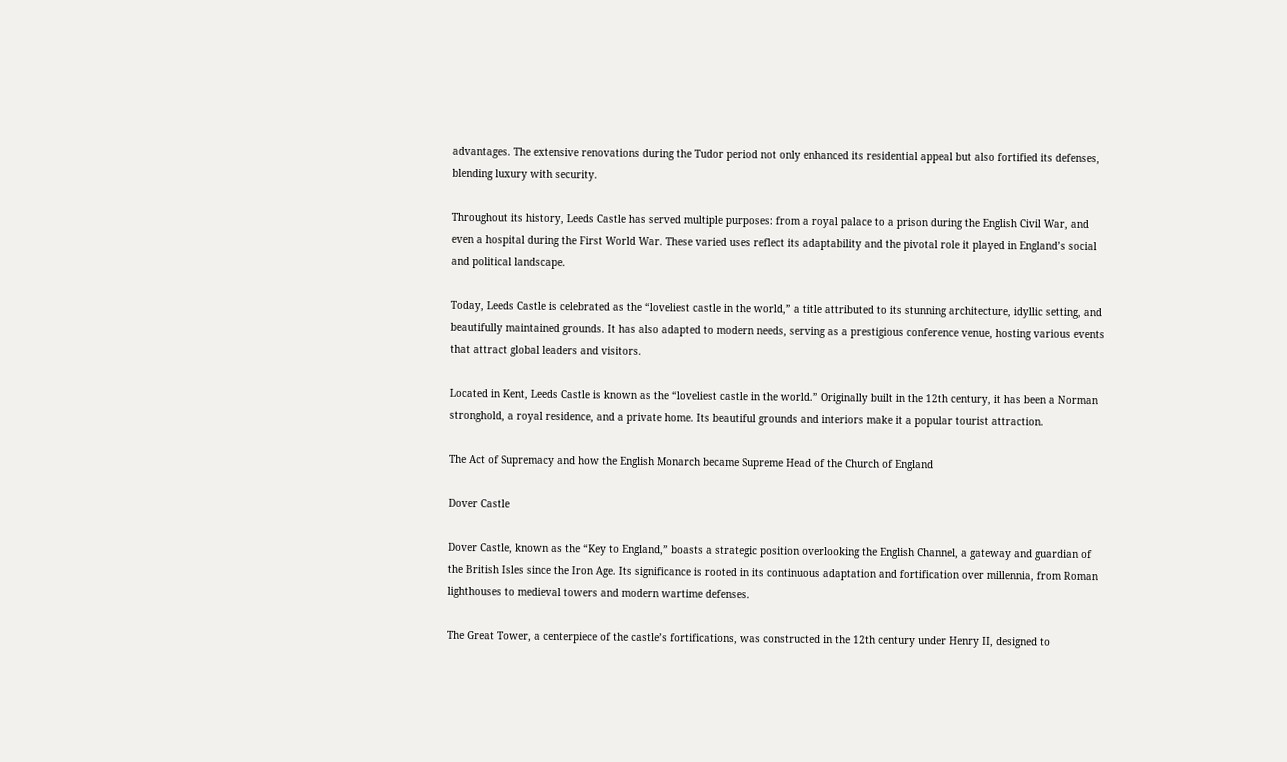advantages. The extensive renovations during the Tudor period not only enhanced its residential appeal but also fortified its defenses, blending luxury with security.

Throughout its history, Leeds Castle has served multiple purposes: from a royal palace to a prison during the English Civil War, and even a hospital during the First World War. These varied uses reflect its adaptability and the pivotal role it played in England’s social and political landscape.

Today, Leeds Castle is celebrated as the “loveliest castle in the world,” a title attributed to its stunning architecture, idyllic setting, and beautifully maintained grounds. It has also adapted to modern needs, serving as a prestigious conference venue, hosting various events that attract global leaders and visitors.

Located in Kent, Leeds Castle is known as the “loveliest castle in the world.” Originally built in the 12th century, it has been a Norman stronghold, a royal residence, and a private home. Its beautiful grounds and interiors make it a popular tourist attraction.

The Act of Supremacy and how the English Monarch became Supreme Head of the Church of England

Dover Castle

Dover Castle, known as the “Key to England,” boasts a strategic position overlooking the English Channel, a gateway and guardian of the British Isles since the Iron Age. Its significance is rooted in its continuous adaptation and fortification over millennia, from Roman lighthouses to medieval towers and modern wartime defenses.

The Great Tower, a centerpiece of the castle’s fortifications, was constructed in the 12th century under Henry II, designed to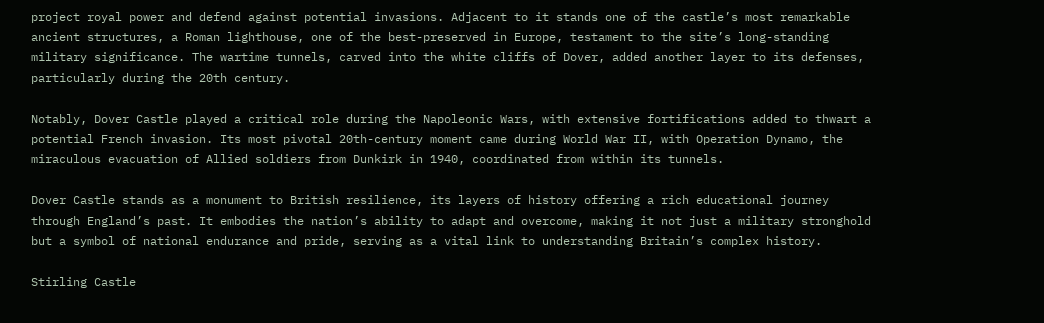project royal power and defend against potential invasions. Adjacent to it stands one of the castle’s most remarkable ancient structures, a Roman lighthouse, one of the best-preserved in Europe, testament to the site’s long-standing military significance. The wartime tunnels, carved into the white cliffs of Dover, added another layer to its defenses, particularly during the 20th century.

Notably, Dover Castle played a critical role during the Napoleonic Wars, with extensive fortifications added to thwart a potential French invasion. Its most pivotal 20th-century moment came during World War II, with Operation Dynamo, the miraculous evacuation of Allied soldiers from Dunkirk in 1940, coordinated from within its tunnels.

Dover Castle stands as a monument to British resilience, its layers of history offering a rich educational journey through England’s past. It embodies the nation’s ability to adapt and overcome, making it not just a military stronghold but a symbol of national endurance and pride, serving as a vital link to understanding Britain’s complex history.

Stirling Castle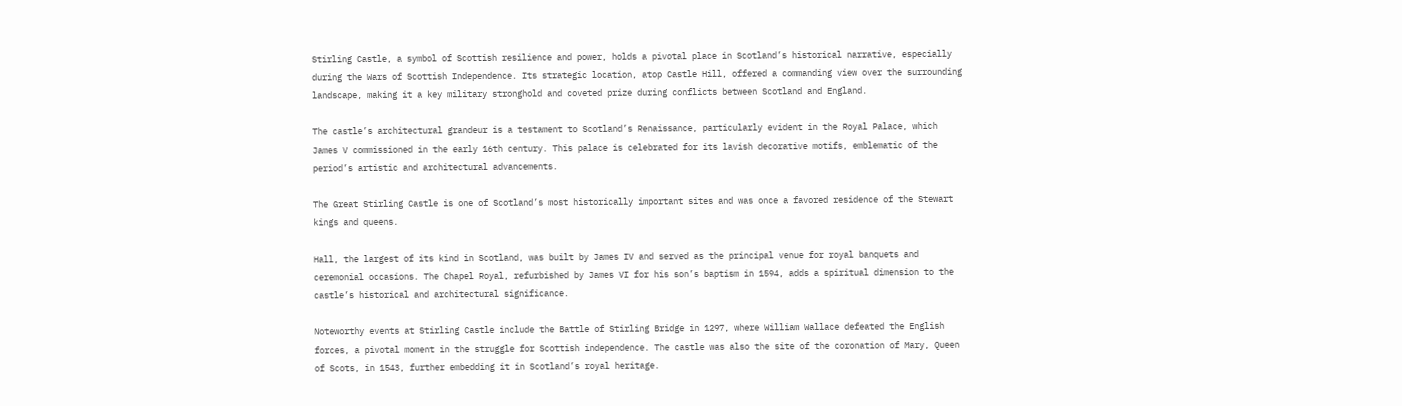Stirling Castle, a symbol of Scottish resilience and power, holds a pivotal place in Scotland’s historical narrative, especially during the Wars of Scottish Independence. Its strategic location, atop Castle Hill, offered a commanding view over the surrounding landscape, making it a key military stronghold and coveted prize during conflicts between Scotland and England.

The castle’s architectural grandeur is a testament to Scotland’s Renaissance, particularly evident in the Royal Palace, which James V commissioned in the early 16th century. This palace is celebrated for its lavish decorative motifs, emblematic of the period’s artistic and architectural advancements.

The Great Stirling Castle is one of Scotland’s most historically important sites and was once a favored residence of the Stewart kings and queens.

Hall, the largest of its kind in Scotland, was built by James IV and served as the principal venue for royal banquets and ceremonial occasions. The Chapel Royal, refurbished by James VI for his son’s baptism in 1594, adds a spiritual dimension to the castle’s historical and architectural significance.

Noteworthy events at Stirling Castle include the Battle of Stirling Bridge in 1297, where William Wallace defeated the English forces, a pivotal moment in the struggle for Scottish independence. The castle was also the site of the coronation of Mary, Queen of Scots, in 1543, further embedding it in Scotland’s royal heritage.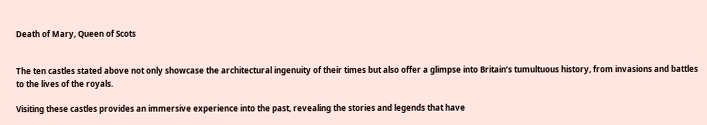Death of Mary, Queen of Scots


The ten castles stated above not only showcase the architectural ingenuity of their times but also offer a glimpse into Britain’s tumultuous history, from invasions and battles to the lives of the royals.

Visiting these castles provides an immersive experience into the past, revealing the stories and legends that have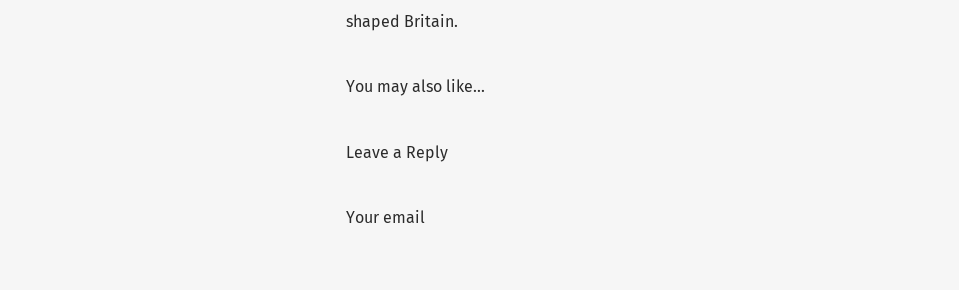shaped Britain.

You may also like...

Leave a Reply

Your email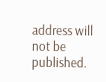address will not be published.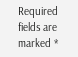Required fields are marked *